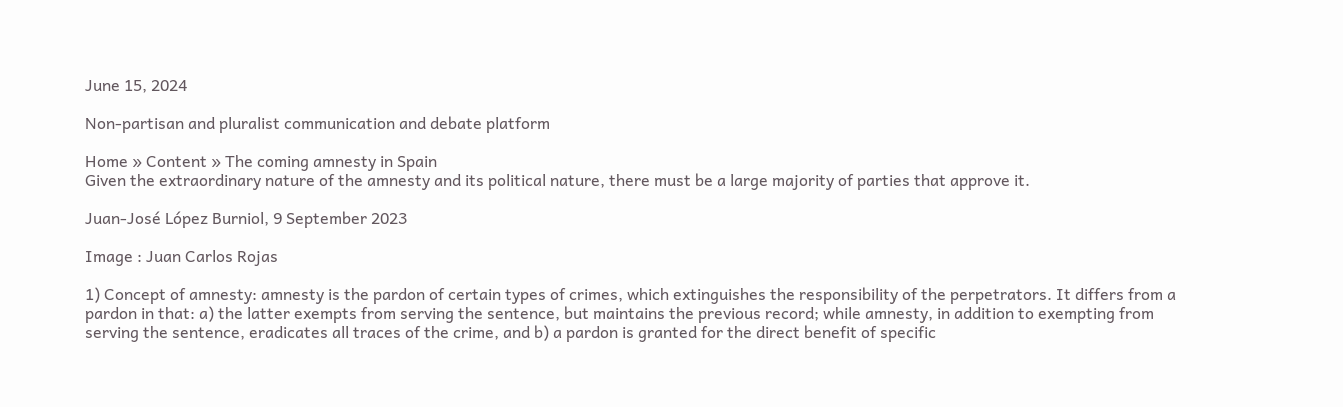June 15, 2024

Non-partisan and pluralist communication and debate platform

Home » Content » The coming amnesty in Spain
Given the extraordinary nature of the amnesty and its political nature, there must be a large majority of parties that approve it.

Juan-José López Burniol, 9 September 2023

Image : Juan Carlos Rojas

1) Concept of amnesty: amnesty is the pardon of certain types of crimes, which extinguishes the responsibility of the perpetrators. It differs from a pardon in that: a) the latter exempts from serving the sentence, but maintains the previous record; while amnesty, in addition to exempting from serving the sentence, eradicates all traces of the crime, and b) a pardon is granted for the direct benefit of specific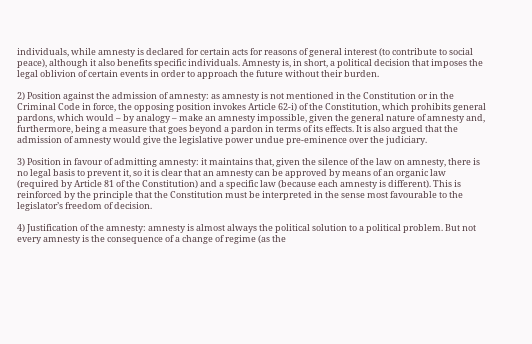individuals, while amnesty is declared for certain acts for reasons of general interest (to contribute to social peace), although it also benefits specific individuals. Amnesty is, in short, a political decision that imposes the legal oblivion of certain events in order to approach the future without their burden.

2) Position against the admission of amnesty: as amnesty is not mentioned in the Constitution or in the Criminal Code in force, the opposing position invokes Article 62-i) of the Constitution, which prohibits general pardons, which would – by analogy – make an amnesty impossible, given the general nature of amnesty and, furthermore, being a measure that goes beyond a pardon in terms of its effects. It is also argued that the admission of amnesty would give the legislative power undue pre-eminence over the judiciary.

3) Position in favour of admitting amnesty: it maintains that, given the silence of the law on amnesty, there is no legal basis to prevent it, so it is clear that an amnesty can be approved by means of an organic law (required by Article 81 of the Constitution) and a specific law (because each amnesty is different). This is reinforced by the principle that the Constitution must be interpreted in the sense most favourable to the legislator’s freedom of decision.

4) Justification of the amnesty: amnesty is almost always the political solution to a political problem. But not every amnesty is the consequence of a change of regime (as the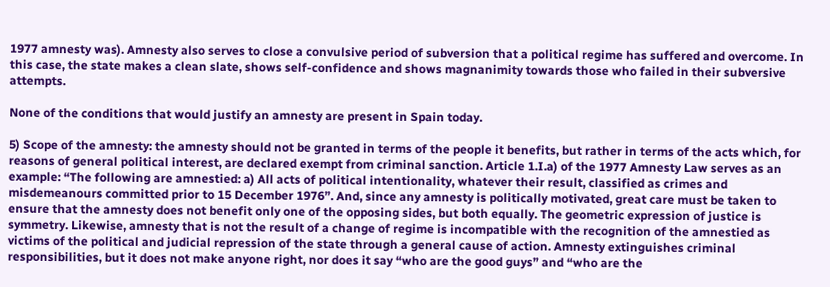1977 amnesty was). Amnesty also serves to close a convulsive period of subversion that a political regime has suffered and overcome. In this case, the state makes a clean slate, shows self-confidence and shows magnanimity towards those who failed in their subversive attempts.

None of the conditions that would justify an amnesty are present in Spain today.

5) Scope of the amnesty: the amnesty should not be granted in terms of the people it benefits, but rather in terms of the acts which, for reasons of general political interest, are declared exempt from criminal sanction. Article 1.I.a) of the 1977 Amnesty Law serves as an example: “The following are amnestied: a) All acts of political intentionality, whatever their result, classified as crimes and misdemeanours committed prior to 15 December 1976”. And, since any amnesty is politically motivated, great care must be taken to ensure that the amnesty does not benefit only one of the opposing sides, but both equally. The geometric expression of justice is symmetry. Likewise, amnesty that is not the result of a change of regime is incompatible with the recognition of the amnestied as victims of the political and judicial repression of the state through a general cause of action. Amnesty extinguishes criminal responsibilities, but it does not make anyone right, nor does it say “who are the good guys” and “who are the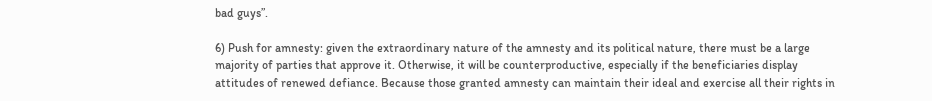bad guys”.

6) Push for amnesty: given the extraordinary nature of the amnesty and its political nature, there must be a large majority of parties that approve it. Otherwise, it will be counterproductive, especially if the beneficiaries display attitudes of renewed defiance. Because those granted amnesty can maintain their ideal and exercise all their rights in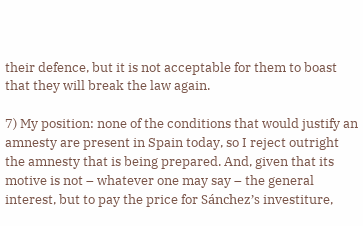their defence, but it is not acceptable for them to boast that they will break the law again.

7) My position: none of the conditions that would justify an amnesty are present in Spain today, so I reject outright the amnesty that is being prepared. And, given that its motive is not – whatever one may say – the general interest, but to pay the price for Sánchez’s investiture,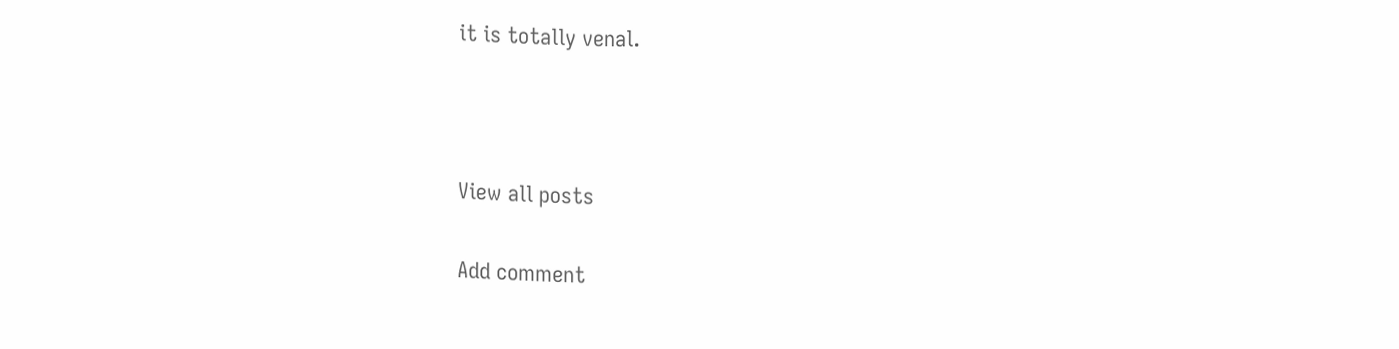it is totally venal.



View all posts

Add comment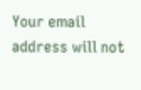Your email address will not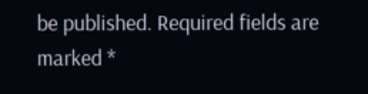be published. Required fields are marked *